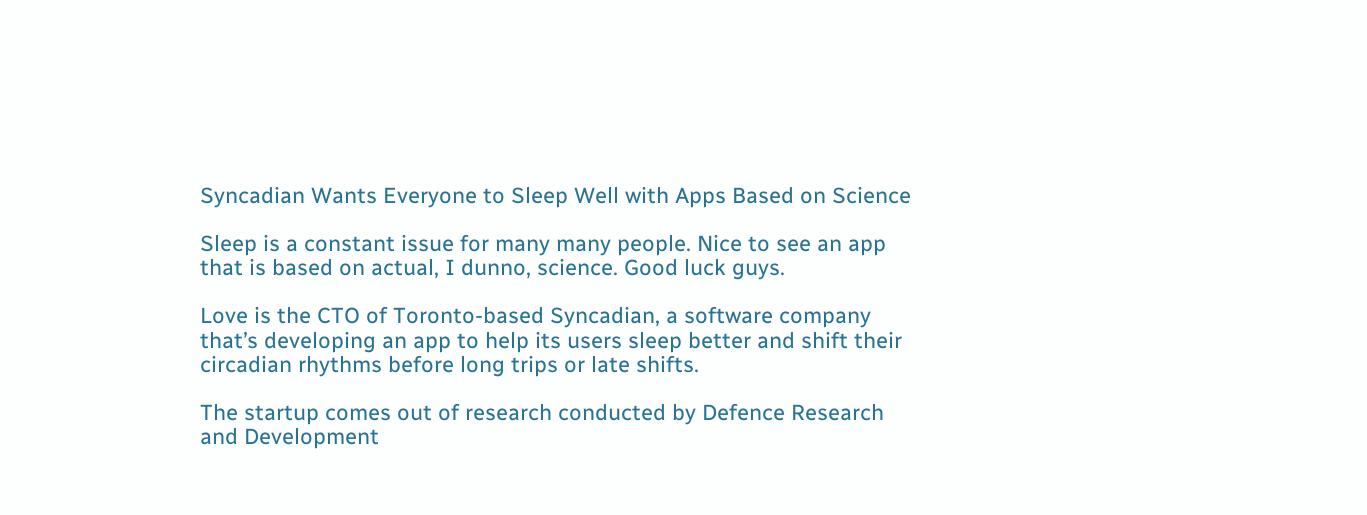Syncadian Wants Everyone to Sleep Well with Apps Based on Science

Sleep is a constant issue for many many people. Nice to see an app that is based on actual, I dunno, science. Good luck guys.

Love is the CTO of Toronto-based Syncadian, a software company that’s developing an app to help its users sleep better and shift their circadian rhythms before long trips or late shifts.

The startup comes out of research conducted by Defence Research and Development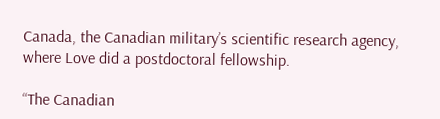Canada, the Canadian military’s scientific research agency, where Love did a postdoctoral fellowship.

“The Canadian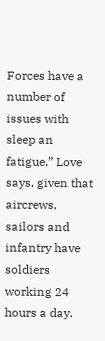Forces have a number of issues with sleep an fatigue,” Love says, given that aircrews, sailors and infantry have soldiers working 24 hours a day.